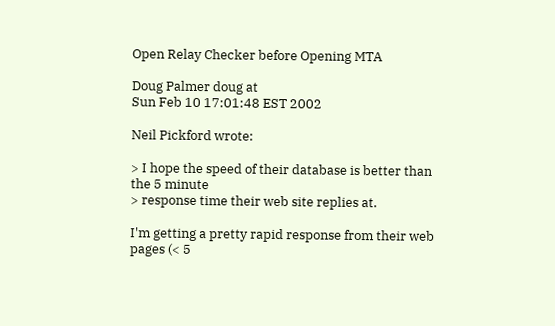Open Relay Checker before Opening MTA

Doug Palmer doug at
Sun Feb 10 17:01:48 EST 2002

Neil Pickford wrote:

> I hope the speed of their database is better than the 5 minute
> response time their web site replies at.

I'm getting a pretty rapid response from their web pages (< 5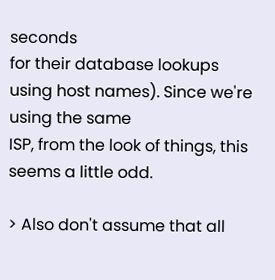seconds
for their database lookups using host names). Since we're using the same
ISP, from the look of things, this seems a little odd.

> Also don't assume that all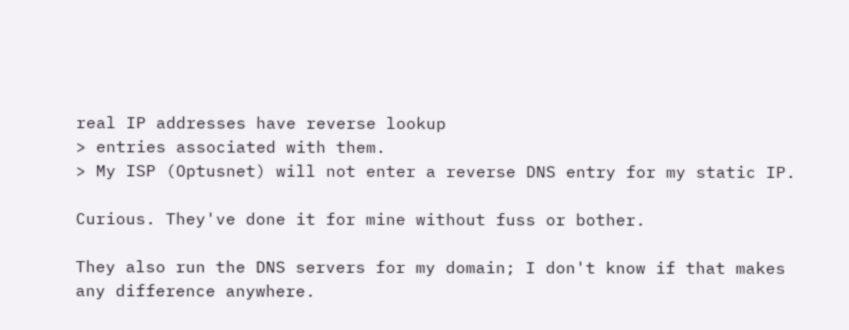real IP addresses have reverse lookup
> entries associated with them.
> My ISP (Optusnet) will not enter a reverse DNS entry for my static IP.

Curious. They've done it for mine without fuss or bother.

They also run the DNS servers for my domain; I don't know if that makes
any difference anywhere.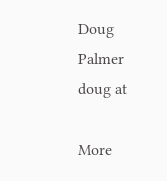Doug Palmer   doug at

More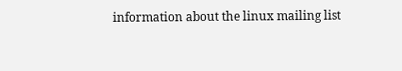information about the linux mailing list